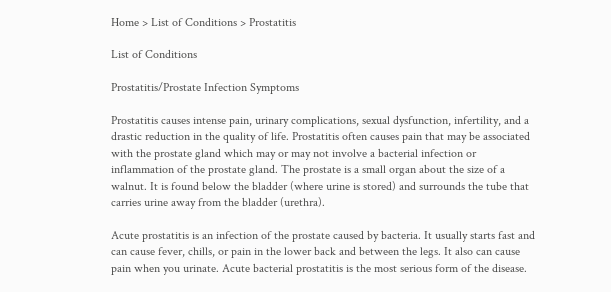Home > List of Conditions > Prostatitis

List of Conditions

Prostatitis/Prostate Infection Symptoms

Prostatitis causes intense pain, urinary complications, sexual dysfunction, infertility, and a drastic reduction in the quality of life. Prostatitis often causes pain that may be associated with the prostate gland which may or may not involve a bacterial infection or inflammation of the prostate gland. The prostate is a small organ about the size of a walnut. It is found below the bladder (where urine is stored) and surrounds the tube that carries urine away from the bladder (urethra).

Acute prostatitis is an infection of the prostate caused by bacteria. It usually starts fast and can cause fever, chills, or pain in the lower back and between the legs. It also can cause pain when you urinate. Acute bacterial prostatitis is the most serious form of the disease.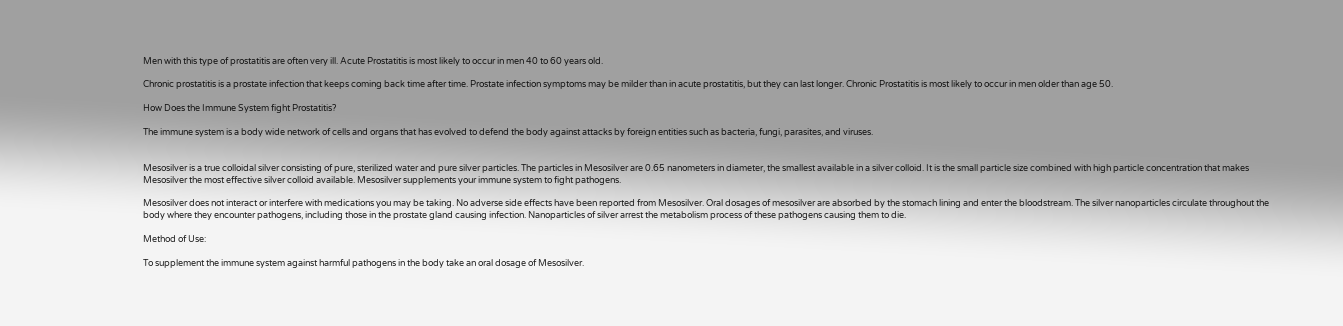Men with this type of prostatitis are often very ill. Acute Prostatitis is most likely to occur in men 40 to 60 years old.

Chronic prostatitis is a prostate infection that keeps coming back time after time. Prostate infection symptoms may be milder than in acute prostatitis, but they can last longer. Chronic Prostatitis is most likely to occur in men older than age 50.

How Does the Immune System fight Prostatitis?

The immune system is a body wide network of cells and organs that has evolved to defend the body against attacks by foreign entities such as bacteria, fungi, parasites, and viruses.


Mesosilver is a true colloidal silver consisting of pure, sterilized water and pure silver particles. The particles in Mesosilver are 0.65 nanometers in diameter, the smallest available in a silver colloid. It is the small particle size combined with high particle concentration that makes Mesosilver the most effective silver colloid available. Mesosilver supplements your immune system to fight pathogens.

Mesosilver does not interact or interfere with medications you may be taking. No adverse side effects have been reported from Mesosilver. Oral dosages of mesosilver are absorbed by the stomach lining and enter the bloodstream. The silver nanoparticles circulate throughout the body where they encounter pathogens, including those in the prostate gland causing infection. Nanoparticles of silver arrest the metabolism process of these pathogens causing them to die.

Method of Use:

To supplement the immune system against harmful pathogens in the body take an oral dosage of Mesosilver.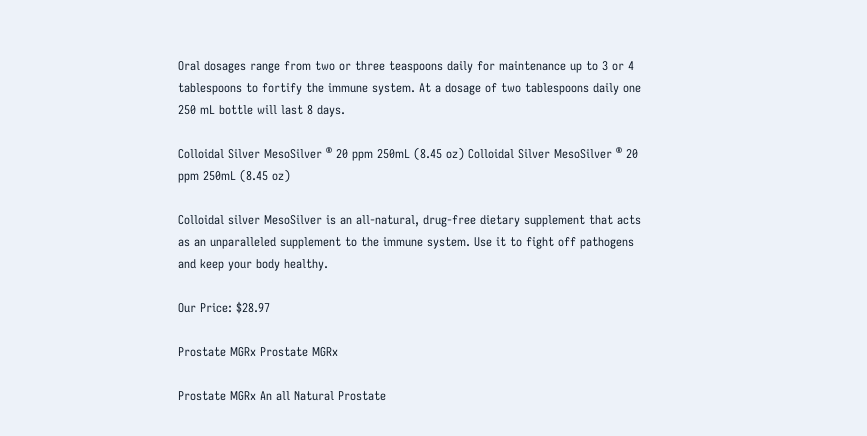Oral dosages range from two or three teaspoons daily for maintenance up to 3 or 4 tablespoons to fortify the immune system. At a dosage of two tablespoons daily one 250 mL bottle will last 8 days.

Colloidal Silver MesoSilver ® 20 ppm 250mL (8.45 oz) Colloidal Silver MesoSilver ® 20 ppm 250mL (8.45 oz)

Colloidal silver MesoSilver is an all-natural, drug-free dietary supplement that acts as an unparalleled supplement to the immune system. Use it to fight off pathogens and keep your body healthy.

Our Price: $28.97

Prostate MGRx Prostate MGRx

Prostate MGRx An all Natural Prostate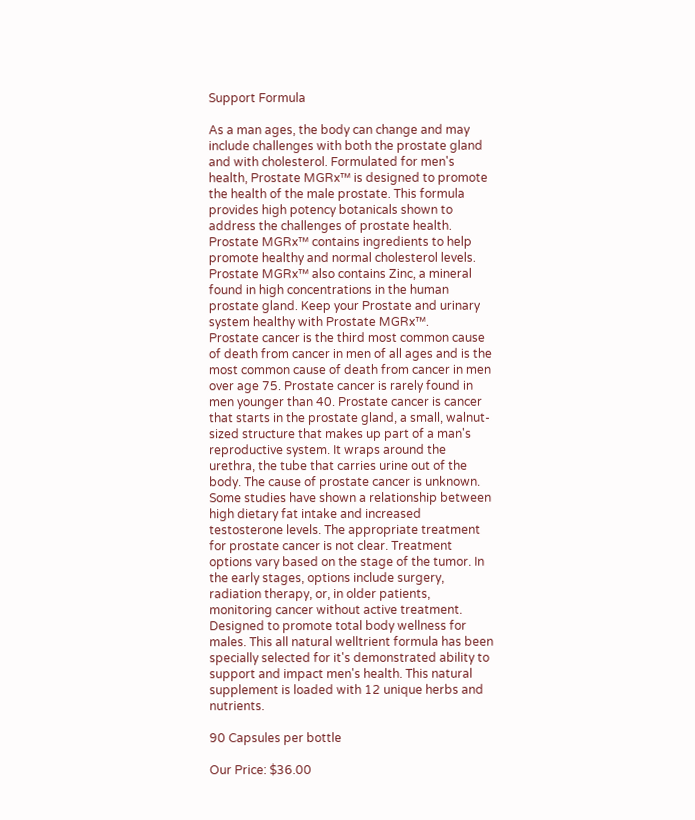Support Formula

As a man ages, the body can change and may include challenges with both the prostate gland and with cholesterol. Formulated for men's health, Prostate MGRx™ is designed to promote the health of the male prostate. This formula provides high potency botanicals shown to address the challenges of prostate health. Prostate MGRx™ contains ingredients to help promote healthy and normal cholesterol levels. Prostate MGRx™ also contains Zinc, a mineral found in high concentrations in the human prostate gland. Keep your Prostate and urinary system healthy with Prostate MGRx™.
Prostate cancer is the third most common cause of death from cancer in men of all ages and is the most common cause of death from cancer in men over age 75. Prostate cancer is rarely found in men younger than 40. Prostate cancer is cancer that starts in the prostate gland, a small, walnut-sized structure that makes up part of a man's reproductive system. It wraps around the urethra, the tube that carries urine out of the body. The cause of prostate cancer is unknown. Some studies have shown a relationship between high dietary fat intake and increased testosterone levels. The appropriate treatment for prostate cancer is not clear. Treatment options vary based on the stage of the tumor. In the early stages, options include surgery, radiation therapy, or, in older patients, monitoring cancer without active treatment.
Designed to promote total body wellness for males. This all natural welltrient formula has been specially selected for it's demonstrated ability to support and impact men's health. This natural supplement is loaded with 12 unique herbs and nutrients.

90 Capsules per bottle

Our Price: $36.00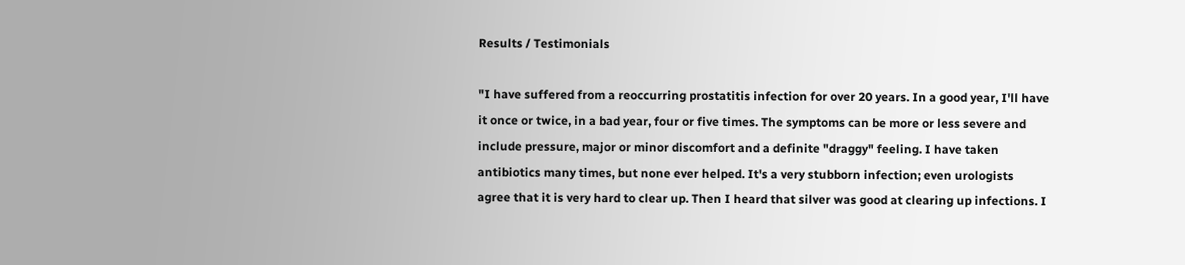Results / Testimonials

"I have suffered from a reoccurring prostatitis infection for over 20 years. In a good year, I'll have it once or twice, in a bad year, four or five times. The symptoms can be more or less severe and include pressure, major or minor discomfort and a definite "draggy" feeling. I have taken antibiotics many times, but none ever helped. It's a very stubborn infection; even urologists agree that it is very hard to clear up. Then I heard that silver was good at clearing up infections. I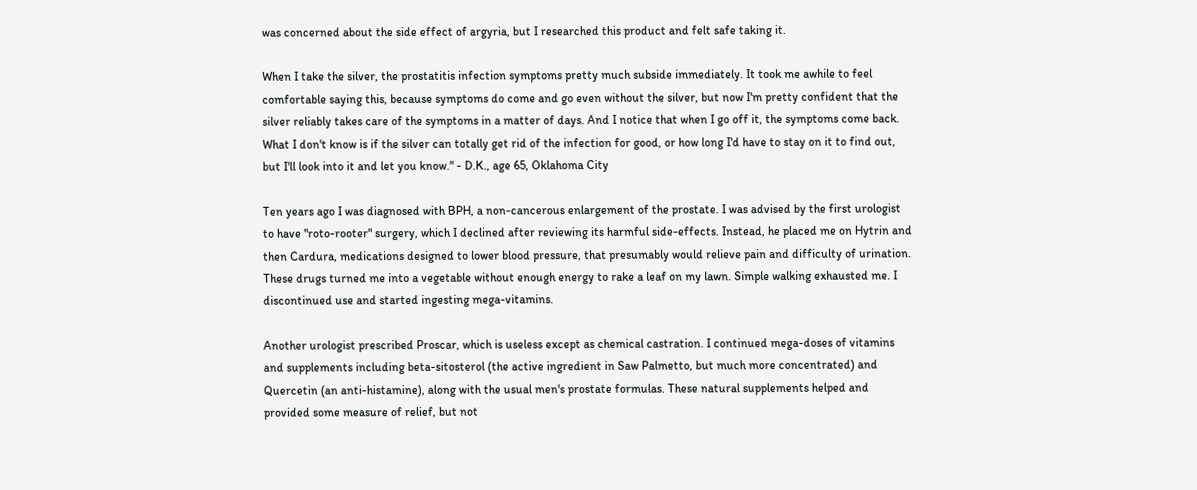was concerned about the side effect of argyria, but I researched this product and felt safe taking it.

When I take the silver, the prostatitis infection symptoms pretty much subside immediately. It took me awhile to feel comfortable saying this, because symptoms do come and go even without the silver, but now I'm pretty confident that the silver reliably takes care of the symptoms in a matter of days. And I notice that when I go off it, the symptoms come back. What I don't know is if the silver can totally get rid of the infection for good, or how long I'd have to stay on it to find out, but I'll look into it and let you know." - D.K., age 65, Oklahoma City

Ten years ago I was diagnosed with BPH, a non-cancerous enlargement of the prostate. I was advised by the first urologist to have "roto-rooter" surgery, which I declined after reviewing its harmful side-effects. Instead, he placed me on Hytrin and then Cardura, medications designed to lower blood pressure, that presumably would relieve pain and difficulty of urination. These drugs turned me into a vegetable without enough energy to rake a leaf on my lawn. Simple walking exhausted me. I discontinued use and started ingesting mega-vitamins.

Another urologist prescribed Proscar, which is useless except as chemical castration. I continued mega-doses of vitamins and supplements including beta-sitosterol (the active ingredient in Saw Palmetto, but much more concentrated) and Quercetin (an anti-histamine), along with the usual men's prostate formulas. These natural supplements helped and provided some measure of relief, but not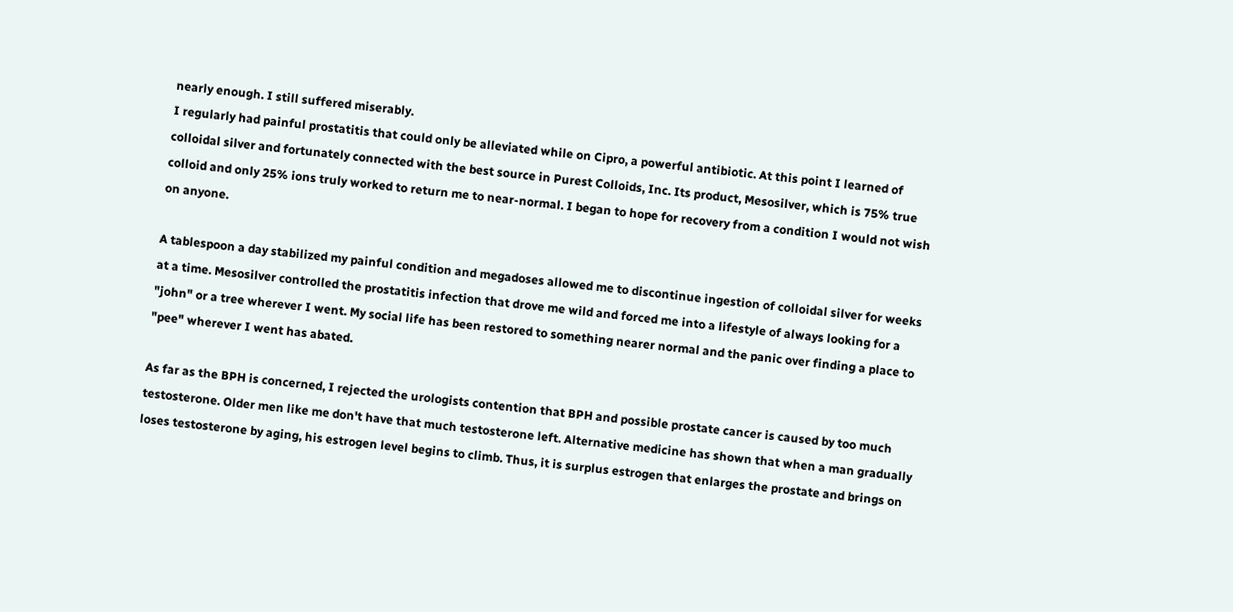nearly enough. I still suffered miserably.
I regularly had painful prostatitis that could only be alleviated while on Cipro, a powerful antibiotic. At this point I learned of colloidal silver and fortunately connected with the best source in Purest Colloids, Inc. Its product, Mesosilver, which is 75% true colloid and only 25% ions truly worked to return me to near-normal. I began to hope for recovery from a condition I would not wish on anyone.

A tablespoon a day stabilized my painful condition and megadoses allowed me to discontinue ingestion of colloidal silver for weeks at a time. Mesosilver controlled the prostatitis infection that drove me wild and forced me into a lifestyle of always looking for a "john" or a tree wherever I went. My social life has been restored to something nearer normal and the panic over finding a place to "pee" wherever I went has abated.

As far as the BPH is concerned, I rejected the urologists contention that BPH and possible prostate cancer is caused by too much testosterone. Older men like me don't have that much testosterone left. Alternative medicine has shown that when a man gradually loses testosterone by aging, his estrogen level begins to climb. Thus, it is surplus estrogen that enlarges the prostate and brings on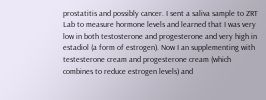prostatitis and possibly cancer. I sent a saliva sample to ZRT Lab to measure hormone levels and learned that I was very low in both testosterone and progesterone and very high in estadiol (a form of estrogen). Now I an supplementing with testesterone cream and progesterone cream (which combines to reduce estrogen levels) and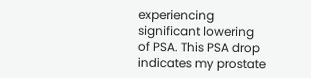experiencing significant lowering of PSA. This PSA drop indicates my prostate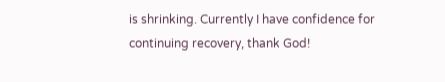is shrinking. Currently I have confidence for continuing recovery, thank God!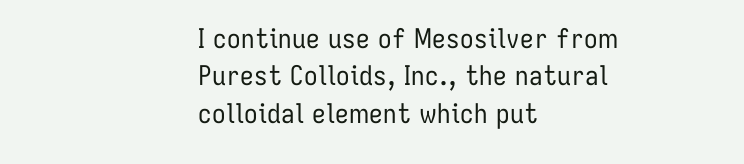I continue use of Mesosilver from Purest Colloids, Inc., the natural colloidal element which put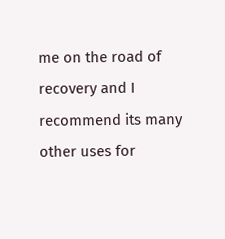me on the road of recovery and I recommend its many other uses for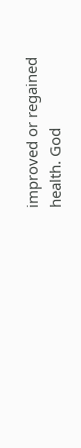improved or regained health. God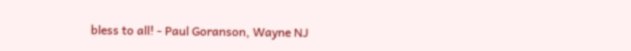bless to all! - Paul Goranson, Wayne NJ